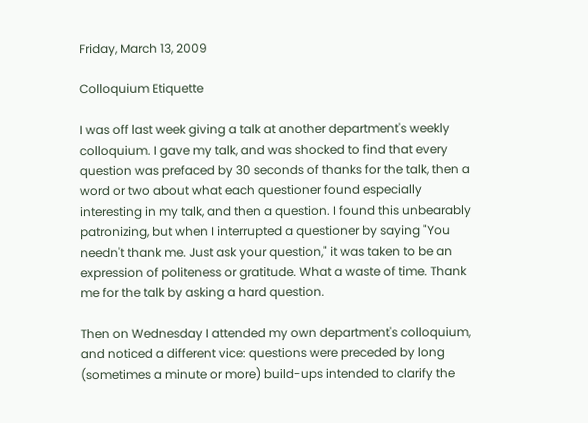Friday, March 13, 2009

Colloquium Etiquette

I was off last week giving a talk at another department's weekly colloquium. I gave my talk, and was shocked to find that every question was prefaced by 30 seconds of thanks for the talk, then a word or two about what each questioner found especially interesting in my talk, and then a question. I found this unbearably patronizing, but when I interrupted a questioner by saying "You needn't thank me. Just ask your question," it was taken to be an expression of politeness or gratitude. What a waste of time. Thank me for the talk by asking a hard question.

Then on Wednesday I attended my own department's colloquium, and noticed a different vice: questions were preceded by long (sometimes a minute or more) build-ups intended to clarify the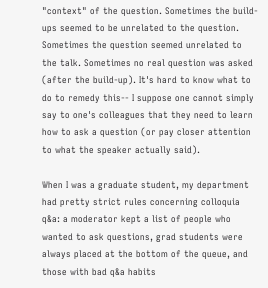"context" of the question. Sometimes the build-ups seemed to be unrelated to the question. Sometimes the question seemed unrelated to the talk. Sometimes no real question was asked (after the build-up). It's hard to know what to do to remedy this-- I suppose one cannot simply say to one's colleagues that they need to learn how to ask a question (or pay closer attention to what the speaker actually said).

When I was a graduate student, my department had pretty strict rules concerning colloquia q&a: a moderator kept a list of people who wanted to ask questions, grad students were always placed at the bottom of the queue, and those with bad q&a habits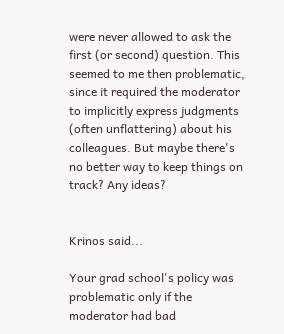were never allowed to ask the first (or second) question. This seemed to me then problematic, since it required the moderator to implicitly express judgments (often unflattering) about his colleagues. But maybe there's no better way to keep things on track? Any ideas?


Krinos said...

Your grad school's policy was problematic only if the moderator had bad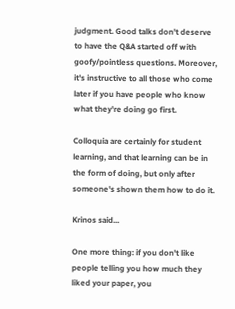judgment. Good talks don't deserve to have the Q&A started off with goofy/pointless questions. Moreover, it's instructive to all those who come later if you have people who know what they're doing go first.

Colloquia are certainly for student learning, and that learning can be in the form of doing, but only after someone's shown them how to do it.

Krinos said...

One more thing: if you don't like people telling you how much they liked your paper, you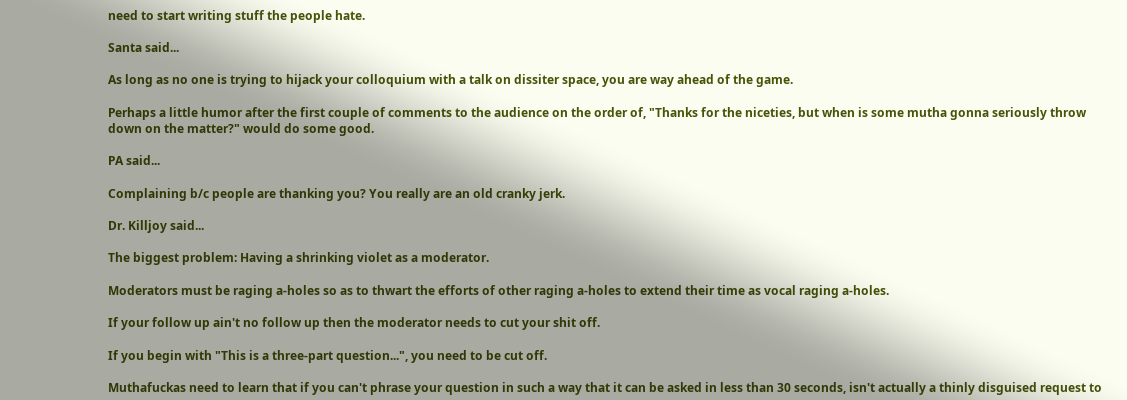need to start writing stuff the people hate.

Santa said...

As long as no one is trying to hijack your colloquium with a talk on dissiter space, you are way ahead of the game.

Perhaps a little humor after the first couple of comments to the audience on the order of, "Thanks for the niceties, but when is some mutha gonna seriously throw down on the matter?" would do some good.

PA said...

Complaining b/c people are thanking you? You really are an old cranky jerk.

Dr. Killjoy said...

The biggest problem: Having a shrinking violet as a moderator.

Moderators must be raging a-holes so as to thwart the efforts of other raging a-holes to extend their time as vocal raging a-holes.

If your follow up ain't no follow up then the moderator needs to cut your shit off.

If you begin with "This is a three-part question...", you need to be cut off.

Muthafuckas need to learn that if you can't phrase your question in such a way that it can be asked in less than 30 seconds, isn't actually a thinly disguised request to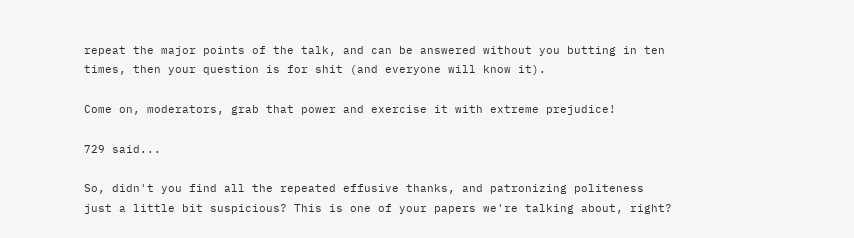repeat the major points of the talk, and can be answered without you butting in ten times, then your question is for shit (and everyone will know it).

Come on, moderators, grab that power and exercise it with extreme prejudice!

729 said...

So, didn't you find all the repeated effusive thanks, and patronizing politeness just a little bit suspicious? This is one of your papers we're talking about, right?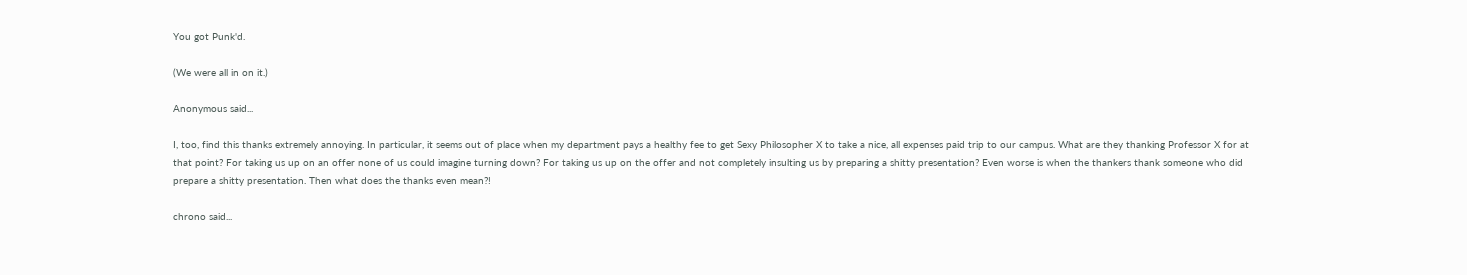You got Punk'd.

(We were all in on it.)

Anonymous said...

I, too, find this thanks extremely annoying. In particular, it seems out of place when my department pays a healthy fee to get Sexy Philosopher X to take a nice, all expenses paid trip to our campus. What are they thanking Professor X for at that point? For taking us up on an offer none of us could imagine turning down? For taking us up on the offer and not completely insulting us by preparing a shitty presentation? Even worse is when the thankers thank someone who did prepare a shitty presentation. Then what does the thanks even mean?!

chrono said...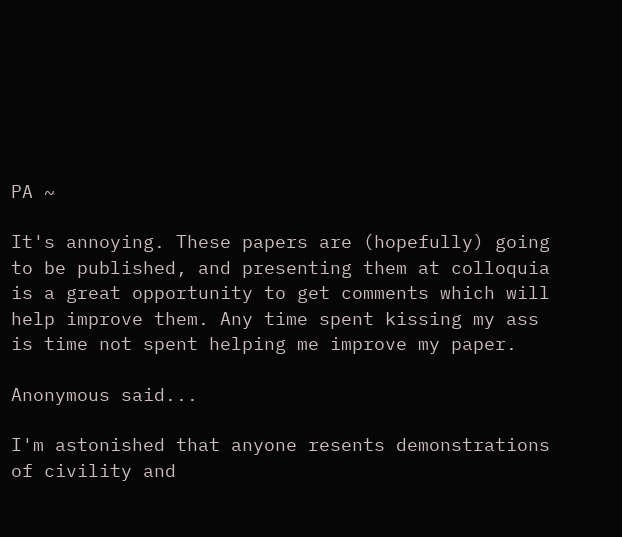PA ~

It's annoying. These papers are (hopefully) going to be published, and presenting them at colloquia is a great opportunity to get comments which will help improve them. Any time spent kissing my ass is time not spent helping me improve my paper.

Anonymous said...

I'm astonished that anyone resents demonstrations of civility and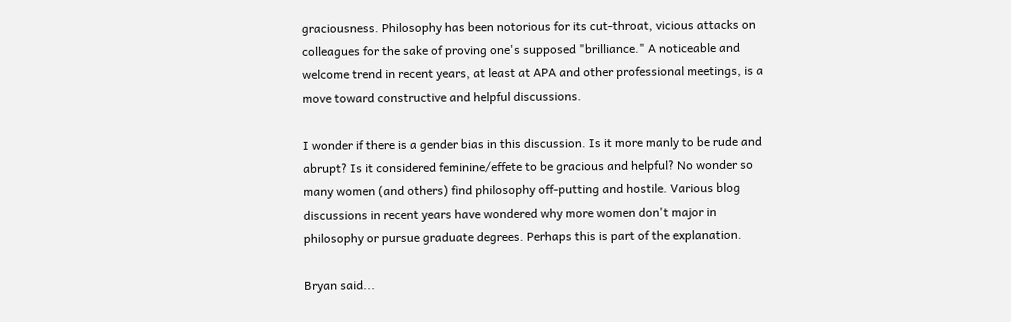graciousness. Philosophy has been notorious for its cut-throat, vicious attacks on colleagues for the sake of proving one's supposed "brilliance." A noticeable and welcome trend in recent years, at least at APA and other professional meetings, is a move toward constructive and helpful discussions.

I wonder if there is a gender bias in this discussion. Is it more manly to be rude and abrupt? Is it considered feminine/effete to be gracious and helpful? No wonder so many women (and others) find philosophy off-putting and hostile. Various blog discussions in recent years have wondered why more women don't major in philosophy or pursue graduate degrees. Perhaps this is part of the explanation.

Bryan said...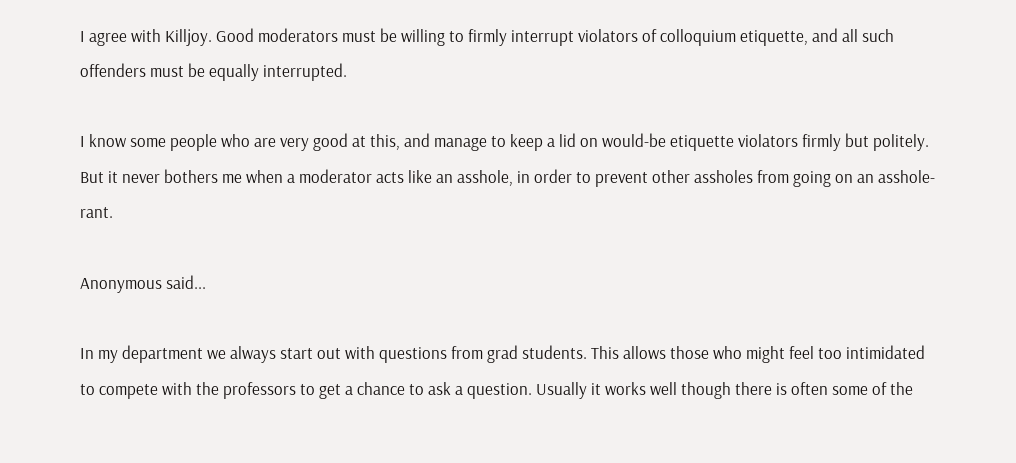I agree with Killjoy. Good moderators must be willing to firmly interrupt violators of colloquium etiquette, and all such offenders must be equally interrupted.

I know some people who are very good at this, and manage to keep a lid on would-be etiquette violators firmly but politely. But it never bothers me when a moderator acts like an asshole, in order to prevent other assholes from going on an asshole-rant.

Anonymous said...

In my department we always start out with questions from grad students. This allows those who might feel too intimidated to compete with the professors to get a chance to ask a question. Usually it works well though there is often some of the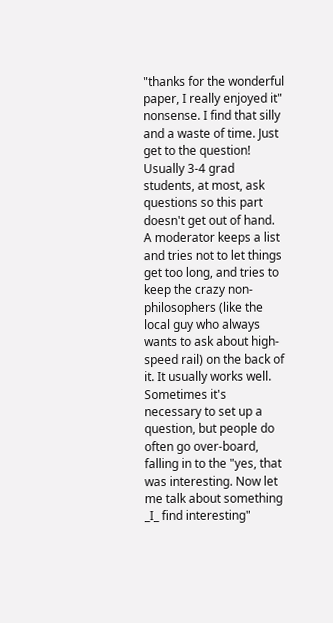"thanks for the wonderful paper, I really enjoyed it" nonsense. I find that silly and a waste of time. Just get to the question! Usually 3-4 grad students, at most, ask questions so this part doesn't get out of hand. A moderator keeps a list and tries not to let things get too long, and tries to keep the crazy non-philosophers (like the local guy who always wants to ask about high-speed rail) on the back of it. It usually works well. Sometimes it's necessary to set up a question, but people do often go over-board, falling in to the "yes, that was interesting. Now let me talk about something _I_ find interesting"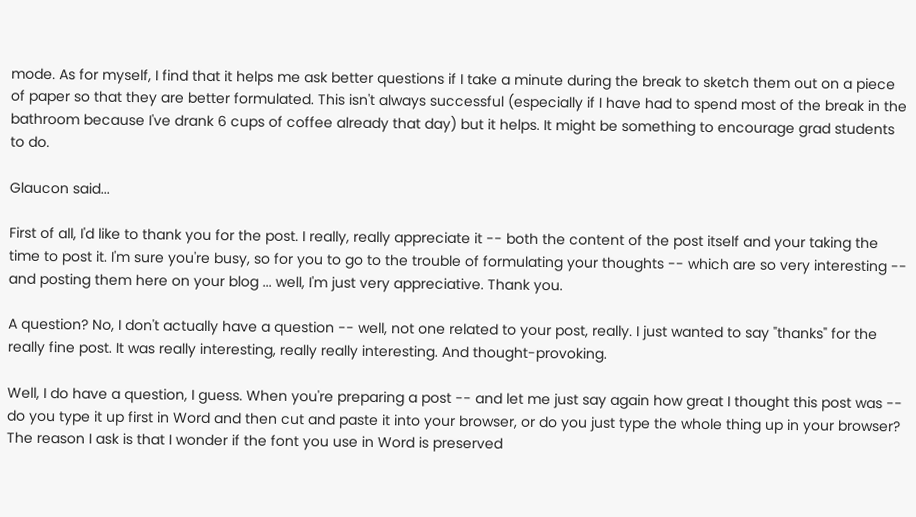mode. As for myself, I find that it helps me ask better questions if I take a minute during the break to sketch them out on a piece of paper so that they are better formulated. This isn't always successful (especially if I have had to spend most of the break in the bathroom because I've drank 6 cups of coffee already that day) but it helps. It might be something to encourage grad students to do.

Glaucon said...

First of all, I'd like to thank you for the post. I really, really appreciate it -- both the content of the post itself and your taking the time to post it. I'm sure you're busy, so for you to go to the trouble of formulating your thoughts -- which are so very interesting -- and posting them here on your blog ... well, I'm just very appreciative. Thank you.

A question? No, I don't actually have a question -- well, not one related to your post, really. I just wanted to say "thanks" for the really fine post. It was really interesting, really really interesting. And thought-provoking.

Well, I do have a question, I guess. When you're preparing a post -- and let me just say again how great I thought this post was -- do you type it up first in Word and then cut and paste it into your browser, or do you just type the whole thing up in your browser? The reason I ask is that I wonder if the font you use in Word is preserved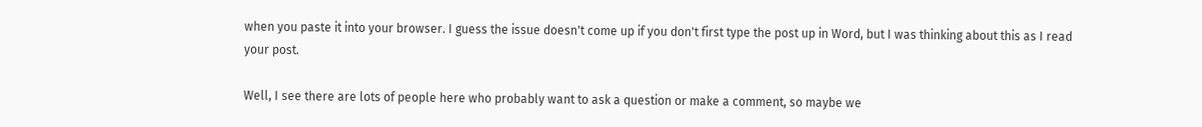when you paste it into your browser. I guess the issue doesn't come up if you don't first type the post up in Word, but I was thinking about this as I read your post.

Well, I see there are lots of people here who probably want to ask a question or make a comment, so maybe we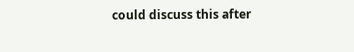could discuss this after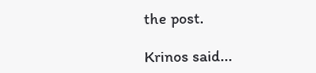the post.

Krinos said...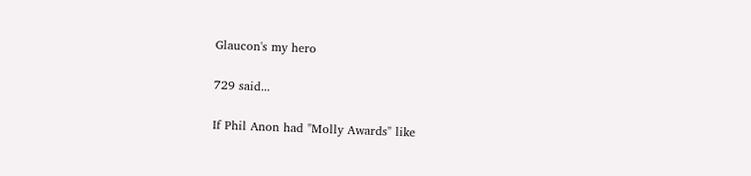Glaucon's my hero

729 said...

If Phil Anon had "Molly Awards" like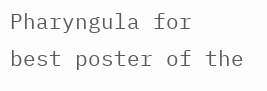Pharyngula for best poster of the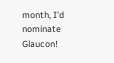month, I'd nominate Glaucon!